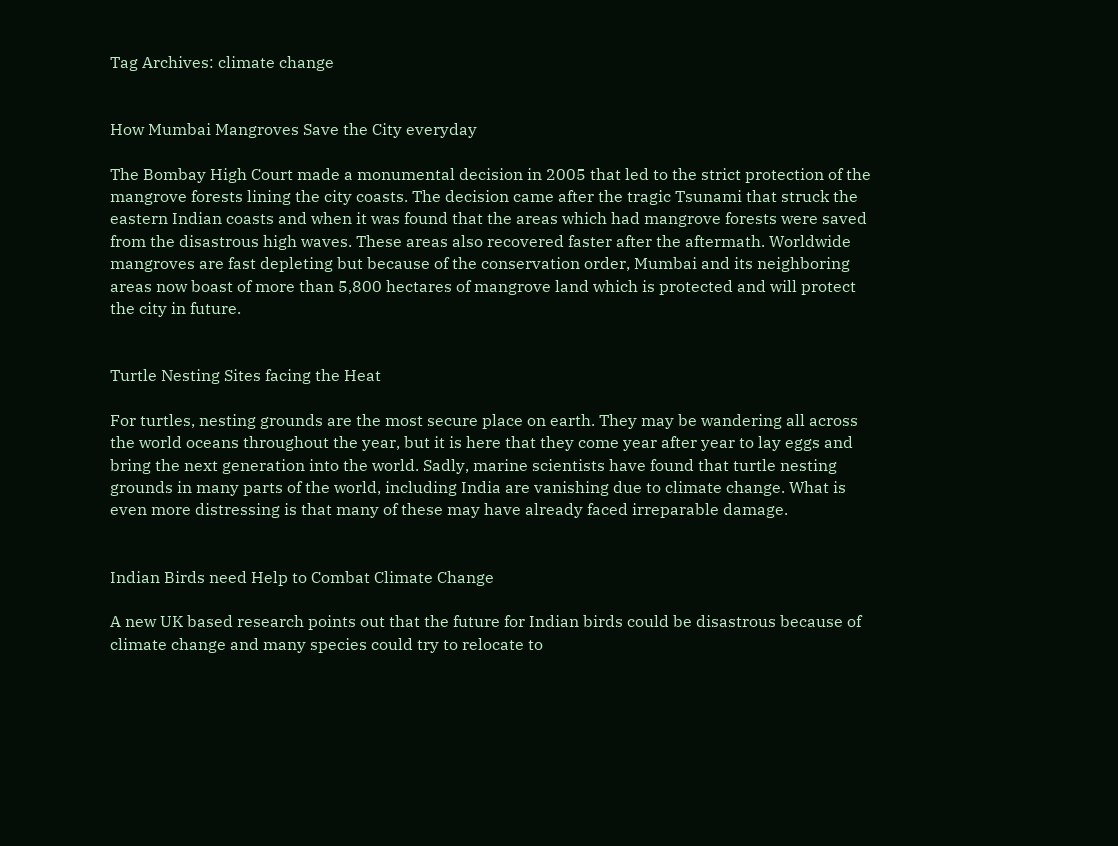Tag Archives: climate change


How Mumbai Mangroves Save the City everyday

The Bombay High Court made a monumental decision in 2005 that led to the strict protection of the mangrove forests lining the city coasts. The decision came after the tragic Tsunami that struck the eastern Indian coasts and when it was found that the areas which had mangrove forests were saved from the disastrous high waves. These areas also recovered faster after the aftermath. Worldwide mangroves are fast depleting but because of the conservation order, Mumbai and its neighboring areas now boast of more than 5,800 hectares of mangrove land which is protected and will protect the city in future.


Turtle Nesting Sites facing the Heat

For turtles, nesting grounds are the most secure place on earth. They may be wandering all across the world oceans throughout the year, but it is here that they come year after year to lay eggs and bring the next generation into the world. Sadly, marine scientists have found that turtle nesting grounds in many parts of the world, including India are vanishing due to climate change. What is even more distressing is that many of these may have already faced irreparable damage.


Indian Birds need Help to Combat Climate Change

A new UK based research points out that the future for Indian birds could be disastrous because of climate change and many species could try to relocate to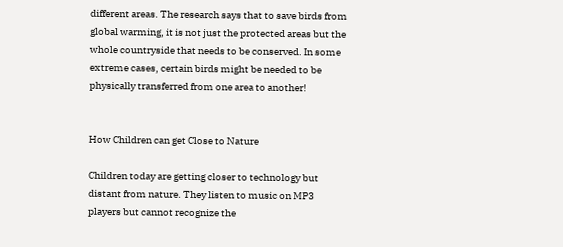different areas. The research says that to save birds from global warming, it is not just the protected areas but the whole countryside that needs to be conserved. In some extreme cases, certain birds might be needed to be physically transferred from one area to another!


How Children can get Close to Nature

Children today are getting closer to technology but distant from nature. They listen to music on MP3 players but cannot recognize the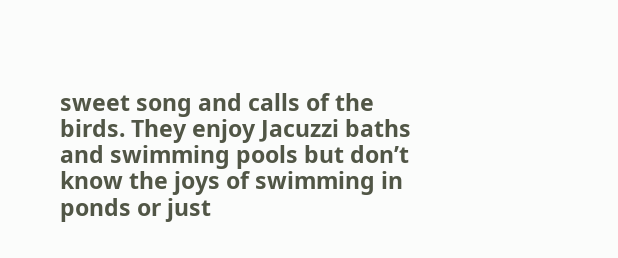sweet song and calls of the birds. They enjoy Jacuzzi baths and swimming pools but don’t know the joys of swimming in ponds or just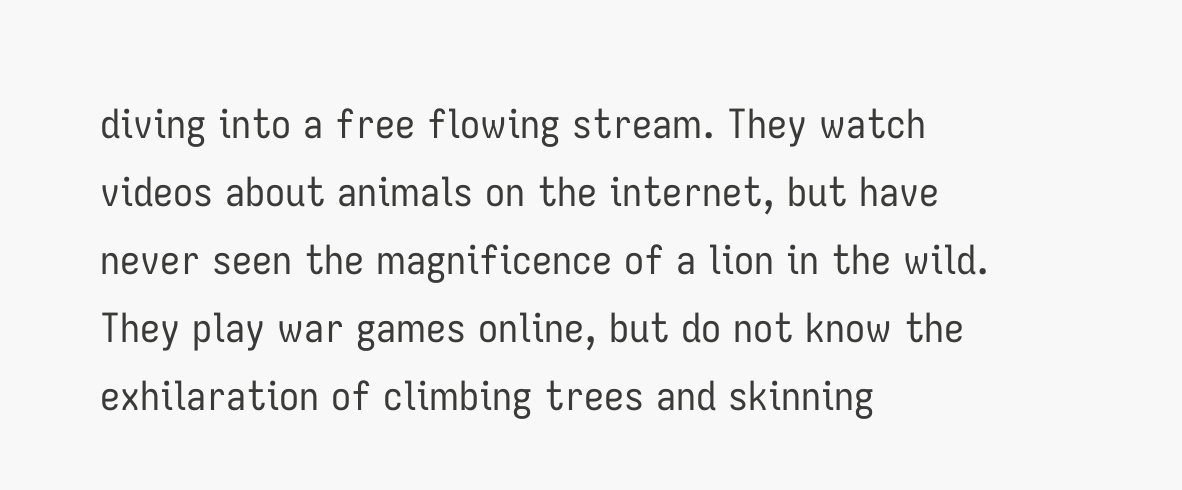diving into a free flowing stream. They watch videos about animals on the internet, but have never seen the magnificence of a lion in the wild. They play war games online, but do not know the exhilaration of climbing trees and skinning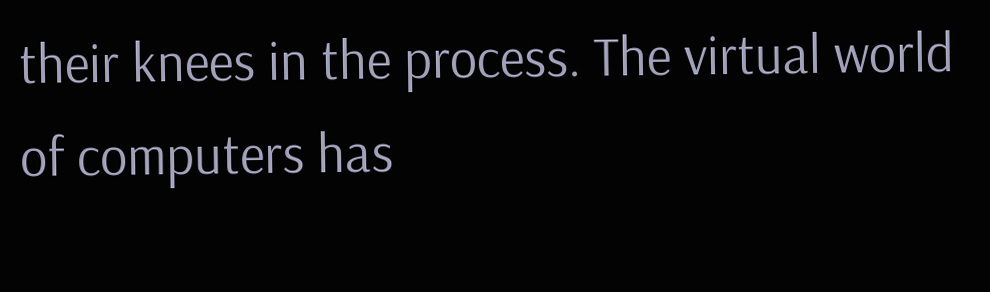their knees in the process. The virtual world of computers has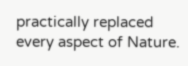practically replaced every aspect of Nature.